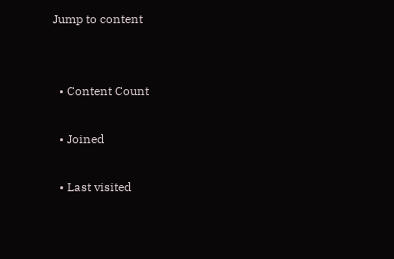Jump to content


  • Content Count

  • Joined

  • Last visited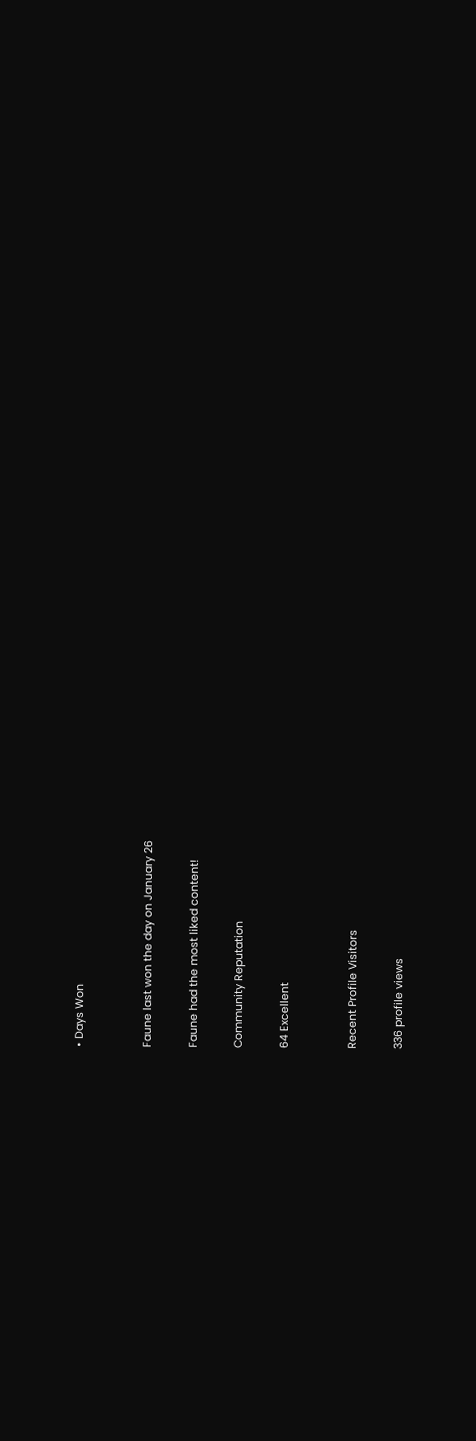• Days Won


Faune last won the day on January 26

Faune had the most liked content!

Community Reputation

64 Excellent


Recent Profile Visitors

336 profile views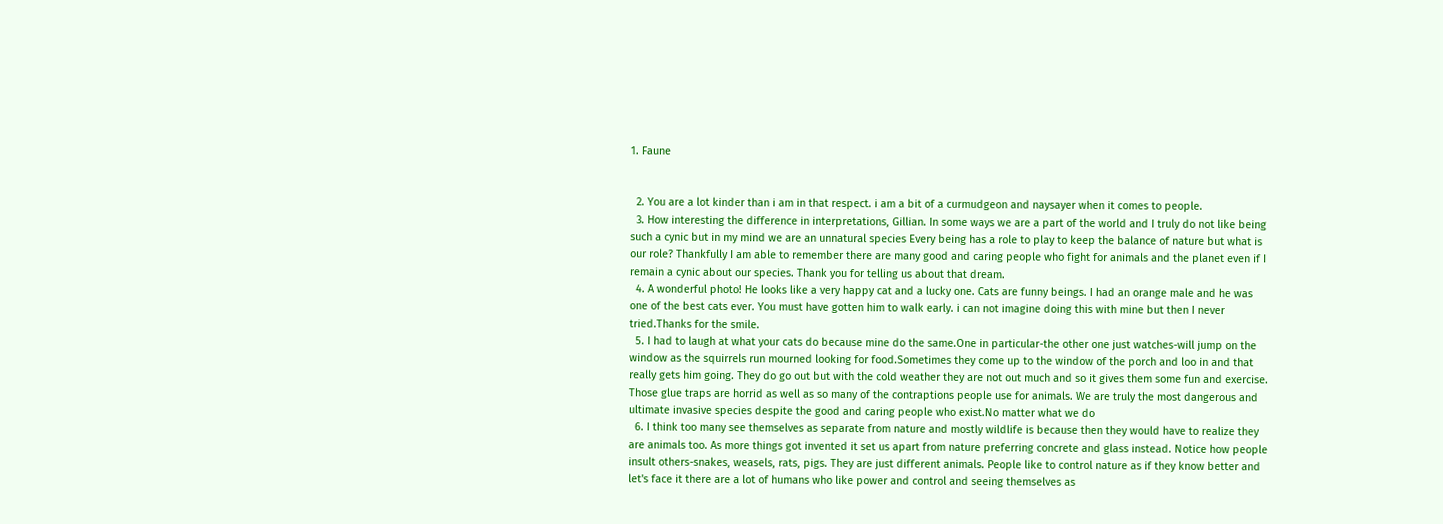1. Faune


  2. You are a lot kinder than i am in that respect. i am a bit of a curmudgeon and naysayer when it comes to people.
  3. How interesting the difference in interpretations, Gillian. In some ways we are a part of the world and I truly do not like being such a cynic but in my mind we are an unnatural species Every being has a role to play to keep the balance of nature but what is our role? Thankfully I am able to remember there are many good and caring people who fight for animals and the planet even if I remain a cynic about our species. Thank you for telling us about that dream.
  4. A wonderful photo! He looks like a very happy cat and a lucky one. Cats are funny beings. I had an orange male and he was one of the best cats ever. You must have gotten him to walk early. i can not imagine doing this with mine but then I never tried.Thanks for the smile.
  5. I had to laugh at what your cats do because mine do the same.One in particular-the other one just watches-will jump on the window as the squirrels run mourned looking for food.Sometimes they come up to the window of the porch and loo in and that really gets him going. They do go out but with the cold weather they are not out much and so it gives them some fun and exercise. Those glue traps are horrid as well as so many of the contraptions people use for animals. We are truly the most dangerous and ultimate invasive species despite the good and caring people who exist.No matter what we do
  6. I think too many see themselves as separate from nature and mostly wildlife is because then they would have to realize they are animals too. As more things got invented it set us apart from nature preferring concrete and glass instead. Notice how people insult others-snakes, weasels, rats, pigs. They are just different animals. People like to control nature as if they know better and let's face it there are a lot of humans who like power and control and seeing themselves as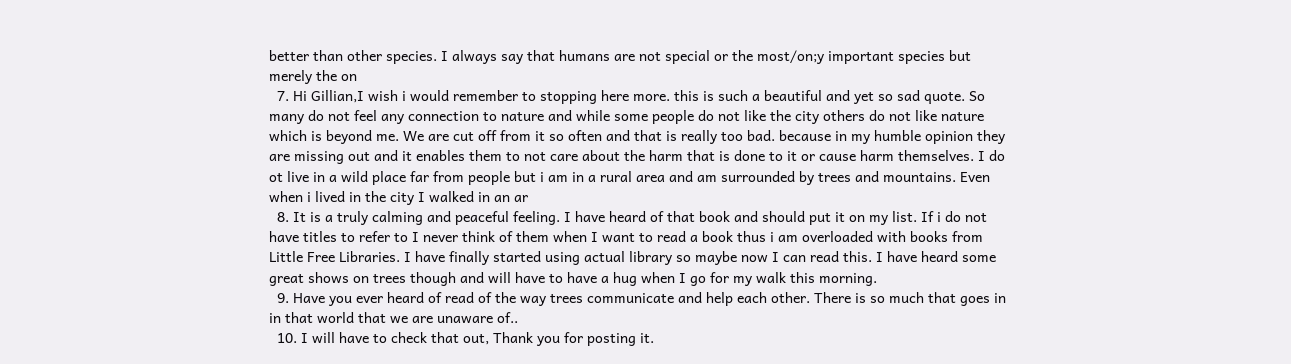better than other species. I always say that humans are not special or the most/on;y important species but merely the on
  7. Hi Gillian,I wish i would remember to stopping here more. this is such a beautiful and yet so sad quote. So many do not feel any connection to nature and while some people do not like the city others do not like nature which is beyond me. We are cut off from it so often and that is really too bad. because in my humble opinion they are missing out and it enables them to not care about the harm that is done to it or cause harm themselves. I do ot live in a wild place far from people but i am in a rural area and am surrounded by trees and mountains. Even when i lived in the city I walked in an ar
  8. It is a truly calming and peaceful feeling. I have heard of that book and should put it on my list. If i do not have titles to refer to I never think of them when I want to read a book thus i am overloaded with books from Little Free Libraries. I have finally started using actual library so maybe now I can read this. I have heard some great shows on trees though and will have to have a hug when I go for my walk this morning.
  9. Have you ever heard of read of the way trees communicate and help each other. There is so much that goes in in that world that we are unaware of..
  10. I will have to check that out, Thank you for posting it.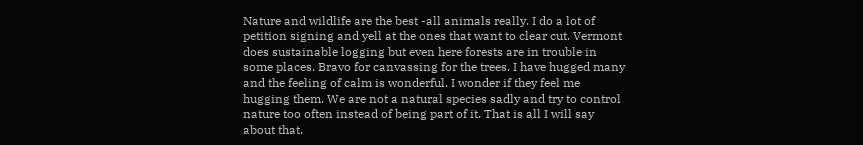Nature and wildlife are the best -all animals really. I do a lot of petition signing and yell at the ones that want to clear cut. Vermont does sustainable logging but even here forests are in trouble in some places. Bravo for canvassing for the trees. I have hugged many and the feeling of calm is wonderful. I wonder if they feel me hugging them. We are not a natural species sadly and try to control nature too often instead of being part of it. That is all I will say about that.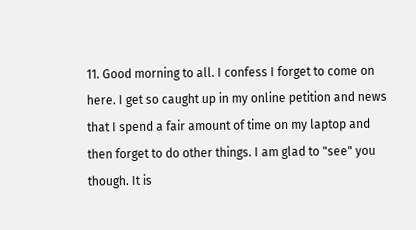11. Good morning to all. I confess I forget to come on here. I get so caught up in my online petition and news that I spend a fair amount of time on my laptop and then forget to do other things. I am glad to "see" you though. It is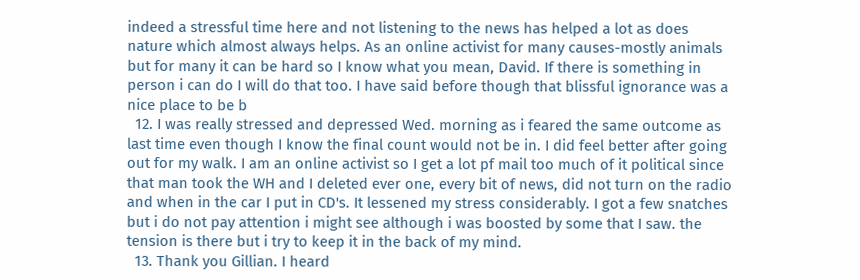indeed a stressful time here and not listening to the news has helped a lot as does nature which almost always helps. As an online activist for many causes-mostly animals but for many it can be hard so I know what you mean, David. If there is something in person i can do I will do that too. I have said before though that blissful ignorance was a nice place to be b
  12. I was really stressed and depressed Wed. morning as i feared the same outcome as last time even though I know the final count would not be in. I did feel better after going out for my walk. I am an online activist so I get a lot pf mail too much of it political since that man took the WH and I deleted ever one, every bit of news, did not turn on the radio and when in the car I put in CD's. It lessened my stress considerably. I got a few snatches but i do not pay attention i might see although i was boosted by some that I saw. the tension is there but i try to keep it in the back of my mind.
  13. Thank you Gillian. I heard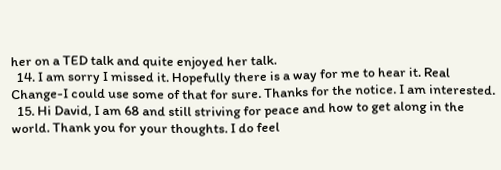her on a TED talk and quite enjoyed her talk.
  14. I am sorry I missed it. Hopefully there is a way for me to hear it. Real Change-I could use some of that for sure. Thanks for the notice. I am interested.
  15. Hi David, I am 68 and still striving for peace and how to get along in the world. Thank you for your thoughts. I do feel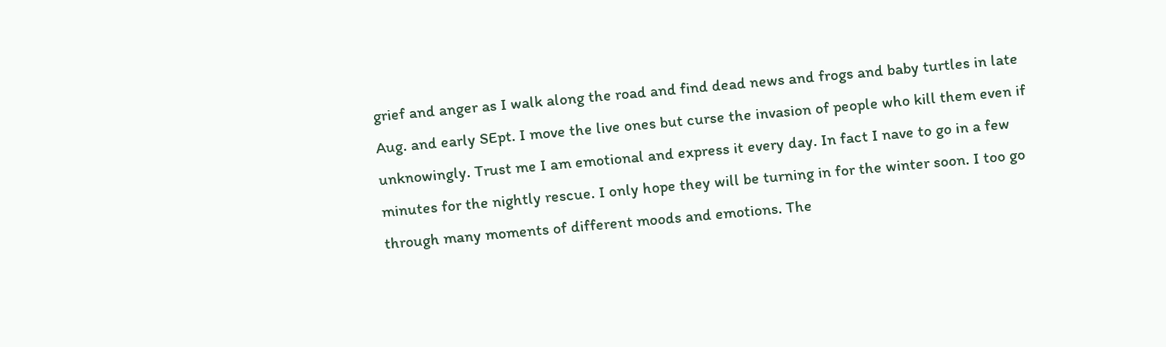grief and anger as I walk along the road and find dead news and frogs and baby turtles in late Aug. and early SEpt. I move the live ones but curse the invasion of people who kill them even if unknowingly. Trust me I am emotional and express it every day. In fact I nave to go in a few minutes for the nightly rescue. I only hope they will be turning in for the winter soon. I too go through many moments of different moods and emotions. The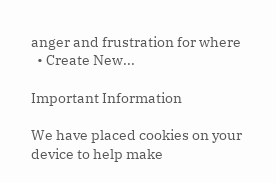anger and frustration for where
  • Create New...

Important Information

We have placed cookies on your device to help make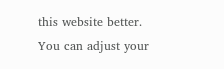this website better. You can adjust your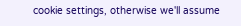cookie settings, otherwise we'll assume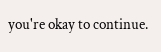you're okay to continue.